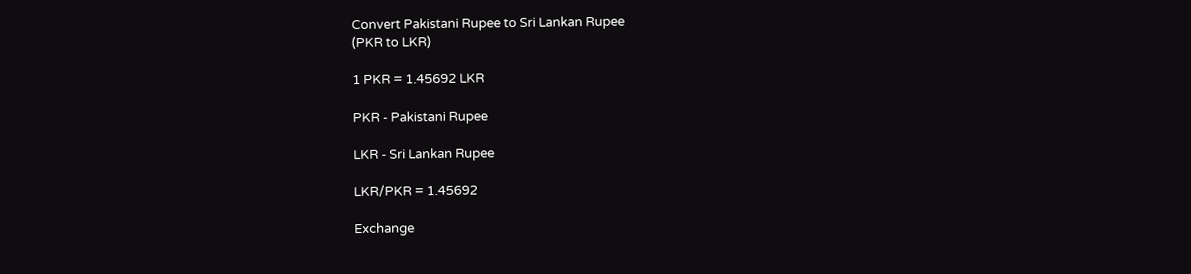Convert Pakistani Rupee to Sri Lankan Rupee
(PKR to LKR)

1 PKR = 1.45692 LKR

PKR - Pakistani Rupee

LKR - Sri Lankan Rupee

LKR/PKR = 1.45692

Exchange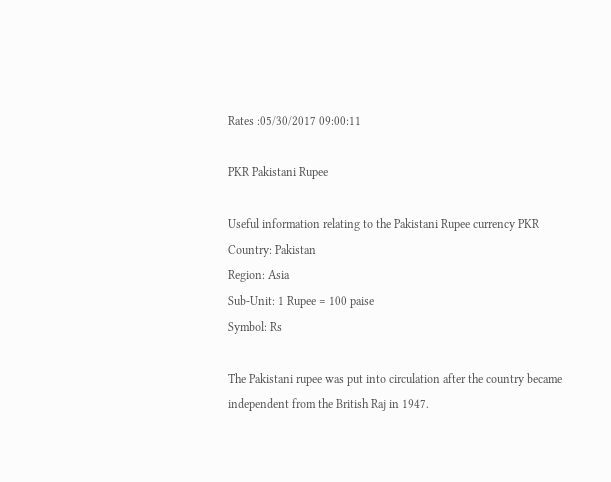Rates :05/30/2017 09:00:11

PKR Pakistani Rupee

Useful information relating to the Pakistani Rupee currency PKR
Country: Pakistan
Region: Asia
Sub-Unit: 1 Rupee = 100 paise
Symbol: Rs

The Pakistani rupee was put into circulation after the country became independent from the British Raj in 1947.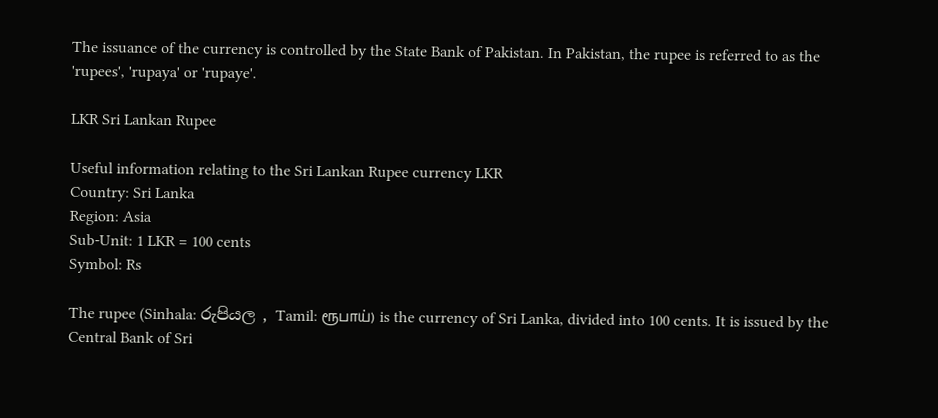The issuance of the currency is controlled by the State Bank of Pakistan. In Pakistan, the rupee is referred to as the 'rupees', 'rupaya' or 'rupaye'.

LKR Sri Lankan Rupee

Useful information relating to the Sri Lankan Rupee currency LKR
Country: Sri Lanka
Region: Asia
Sub-Unit: 1 LKR = 100 cents
Symbol: Rs

The rupee (Sinhala: රුපියල , Tamil: ரூபாய்) is the currency of Sri Lanka, divided into 100 cents. It is issued by the Central Bank of Sri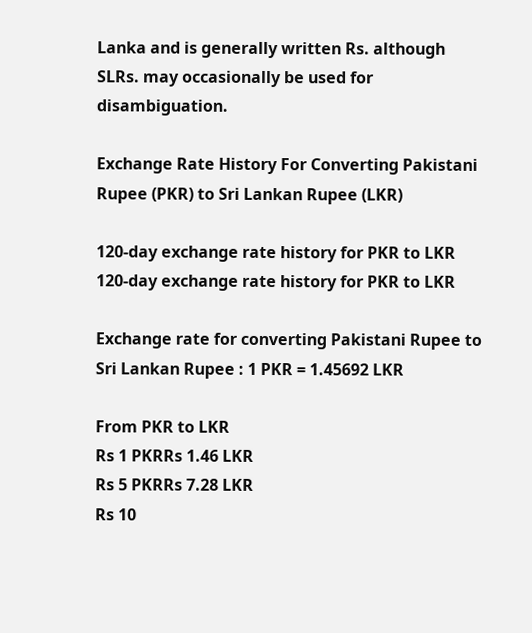Lanka and is generally written Rs. although SLRs. may occasionally be used for disambiguation.

Exchange Rate History For Converting Pakistani Rupee (PKR) to Sri Lankan Rupee (LKR)

120-day exchange rate history for PKR to LKR
120-day exchange rate history for PKR to LKR

Exchange rate for converting Pakistani Rupee to Sri Lankan Rupee : 1 PKR = 1.45692 LKR

From PKR to LKR
Rs 1 PKRRs 1.46 LKR
Rs 5 PKRRs 7.28 LKR
Rs 10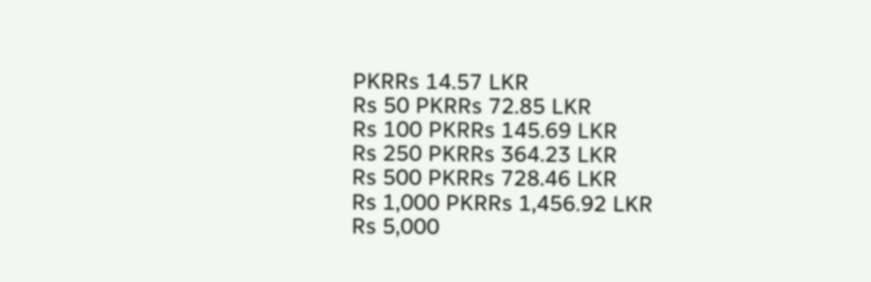PKRRs 14.57 LKR
Rs 50 PKRRs 72.85 LKR
Rs 100 PKRRs 145.69 LKR
Rs 250 PKRRs 364.23 LKR
Rs 500 PKRRs 728.46 LKR
Rs 1,000 PKRRs 1,456.92 LKR
Rs 5,000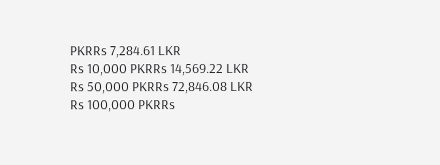PKRRs 7,284.61 LKR
Rs 10,000 PKRRs 14,569.22 LKR
Rs 50,000 PKRRs 72,846.08 LKR
Rs 100,000 PKRRs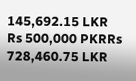145,692.15 LKR
Rs 500,000 PKRRs 728,460.75 LKR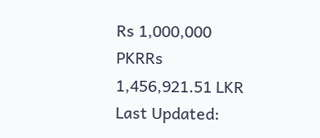Rs 1,000,000 PKRRs 1,456,921.51 LKR
Last Updated: